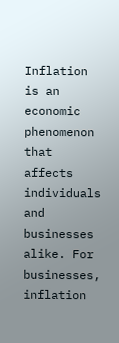Inflation is an economic phenomenon that affects individuals and businesses alike. For businesses, inflation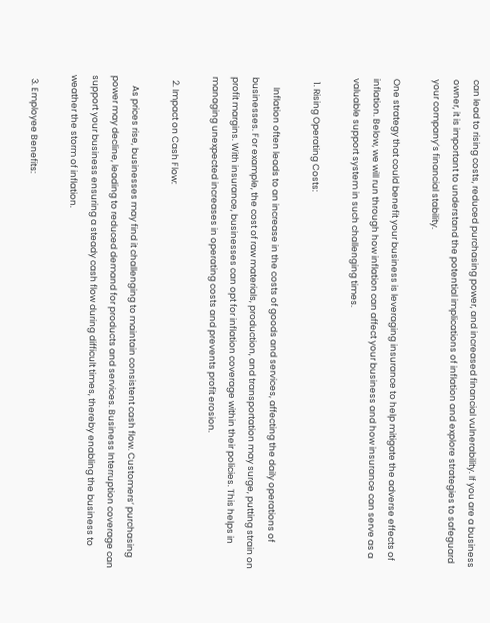can lead to rising costs, reduced purchasing power, and increased financial vulnerability. If you are a business owner, it is important to understand the potential implications of inflation and explore strategies to safeguard your company’s financial stability.

One strategy that could benefit your business is leveraging insurance to help mitigate the adverse effects of inflation. Below, we will run through how inflation can affect your business and how insurance can serve as a valuable support system in such challenging times.

  1. Rising Operating Costs:

     Inflation often leads to an increase in the costs of goods and services, affecting the daily operations of businesses. For example, the cost of raw materials, production, and transportation may surge, putting strain on profit margins. With insurance, businesses can opt for inflation coverage within their policies. This helps in managing unexpected increases in operating costs and prevents profit erosion.

  2. Impact on Cash Flow:

     As prices rise, businesses may find it challenging to maintain consistent cash flow. Customers’ purchasing power may decline, leading to reduced demand for products and services. Business Interruption coverage can support your business ensuring a steady cash flow during difficult times, thereby enabling the business to weather the storm of inflation.

  3. Employee Benefits: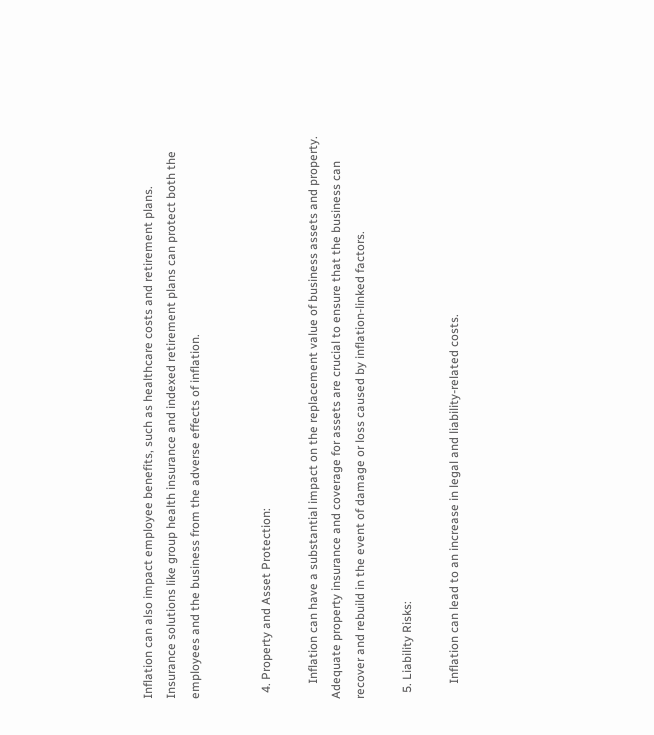Inflation can also impact employee benefits, such as healthcare costs and retirement plans. Insurance solutions like group health insurance and indexed retirement plans can protect both the employees and the business from the adverse effects of inflation.


  4. Property and Asset Protection:

     Inflation can have a substantial impact on the replacement value of business assets and property. Adequate property insurance and coverage for assets are crucial to ensure that the business can recover and rebuild in the event of damage or loss caused by inflation-linked factors.

  5. Liability Risks:

     Inflation can lead to an increase in legal and liability-related costs.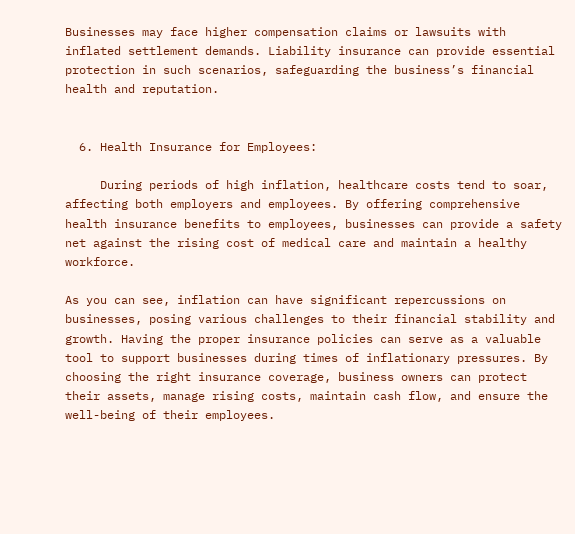Businesses may face higher compensation claims or lawsuits with inflated settlement demands. Liability insurance can provide essential protection in such scenarios, safeguarding the business’s financial health and reputation.


  6. Health Insurance for Employees:

     During periods of high inflation, healthcare costs tend to soar, affecting both employers and employees. By offering comprehensive health insurance benefits to employees, businesses can provide a safety net against the rising cost of medical care and maintain a healthy workforce.

As you can see, inflation can have significant repercussions on businesses, posing various challenges to their financial stability and growth. Having the proper insurance policies can serve as a valuable tool to support businesses during times of inflationary pressures. By choosing the right insurance coverage, business owners can protect their assets, manage rising costs, maintain cash flow, and ensure the well-being of their employees.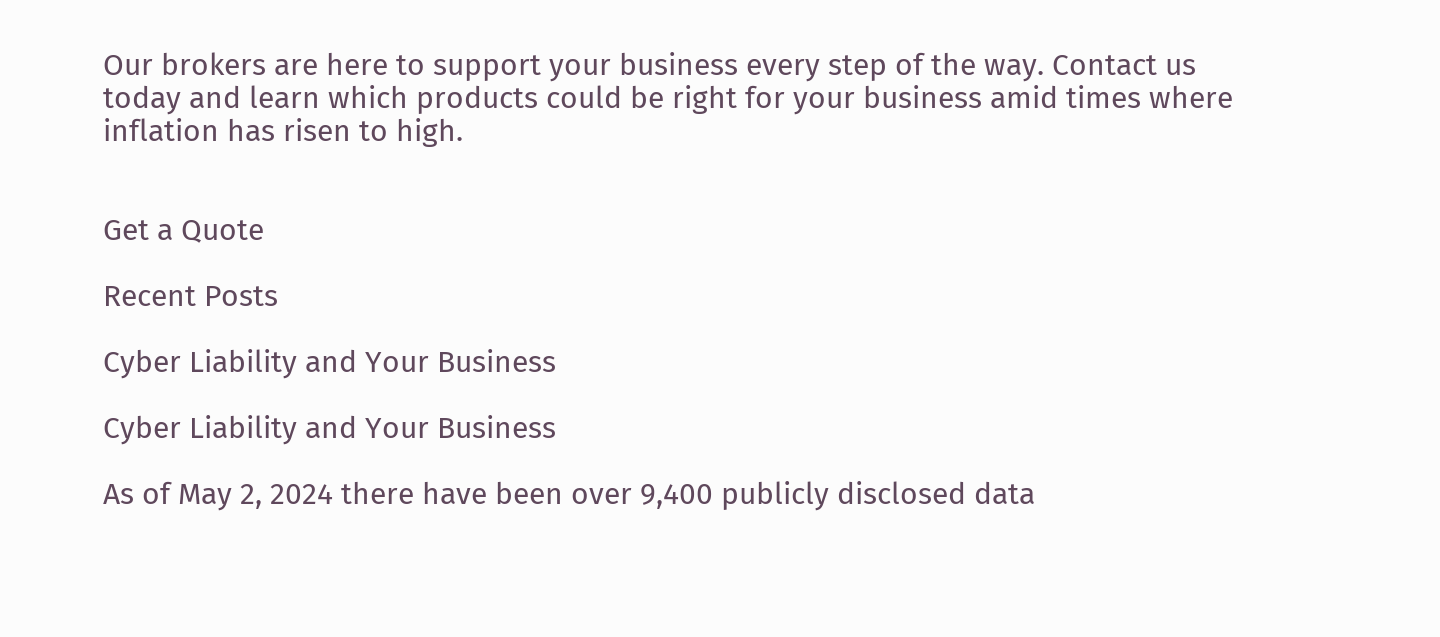Our brokers are here to support your business every step of the way. Contact us today and learn which products could be right for your business amid times where inflation has risen to high.


Get a Quote

Recent Posts

Cyber Liability and Your Business

Cyber Liability and Your Business

As of May 2, 2024 there have been over 9,400 publicly disclosed data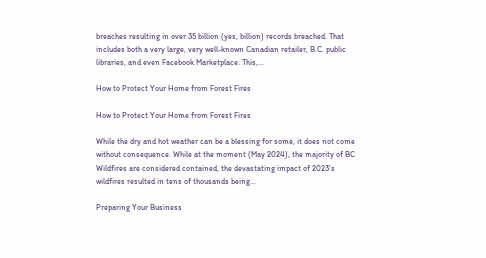breaches resulting in over 35 billion (yes, billion) records breached. That includes both a very large, very well-known Canadian retailer, B.C. public libraries, and even Facebook Marketplace. This,...

How to Protect Your Home from Forest Fires

How to Protect Your Home from Forest Fires

While the dry and hot weather can be a blessing for some, it does not come without consequence. While at the moment (May 2024), the majority of BC Wildfires are considered contained, the devastating impact of 2023's wildfires resulted in tens of thousands being...

Preparing Your Business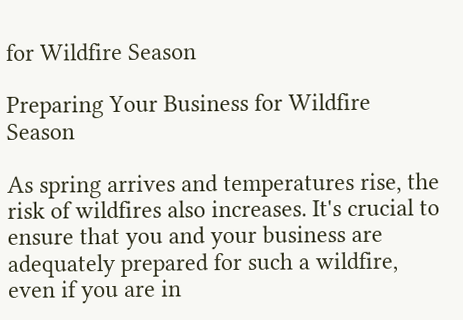for Wildfire Season

Preparing Your Business for Wildfire Season

As spring arrives and temperatures rise, the risk of wildfires also increases. It's crucial to ensure that you and your business are adequately prepared for such a wildfire, even if you are in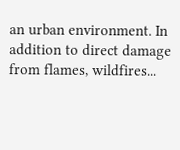an urban environment. In addition to direct damage from flames, wildfires...